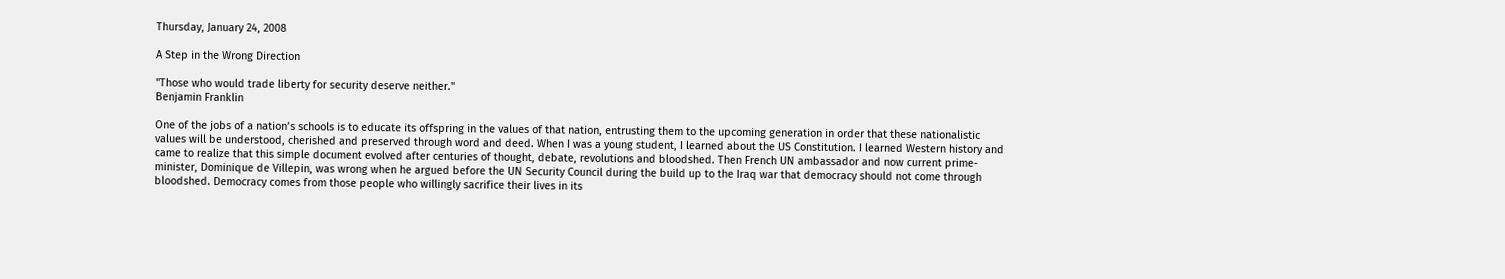Thursday, January 24, 2008

A Step in the Wrong Direction

"Those who would trade liberty for security deserve neither."
Benjamin Franklin

One of the jobs of a nation’s schools is to educate its offspring in the values of that nation, entrusting them to the upcoming generation in order that these nationalistic values will be understood, cherished and preserved through word and deed. When I was a young student, I learned about the US Constitution. I learned Western history and came to realize that this simple document evolved after centuries of thought, debate, revolutions and bloodshed. Then French UN ambassador and now current prime- minister, Dominique de Villepin, was wrong when he argued before the UN Security Council during the build up to the Iraq war that democracy should not come through bloodshed. Democracy comes from those people who willingly sacrifice their lives in its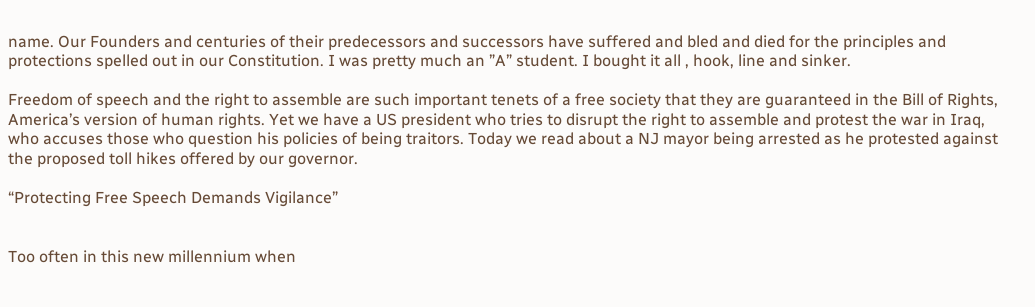name. Our Founders and centuries of their predecessors and successors have suffered and bled and died for the principles and protections spelled out in our Constitution. I was pretty much an ”A” student. I bought it all , hook, line and sinker.

Freedom of speech and the right to assemble are such important tenets of a free society that they are guaranteed in the Bill of Rights, America’s version of human rights. Yet we have a US president who tries to disrupt the right to assemble and protest the war in Iraq, who accuses those who question his policies of being traitors. Today we read about a NJ mayor being arrested as he protested against the proposed toll hikes offered by our governor.

“Protecting Free Speech Demands Vigilance”


Too often in this new millennium when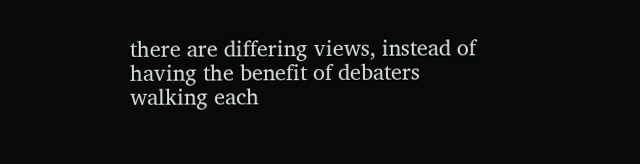there are differing views, instead of having the benefit of debaters walking each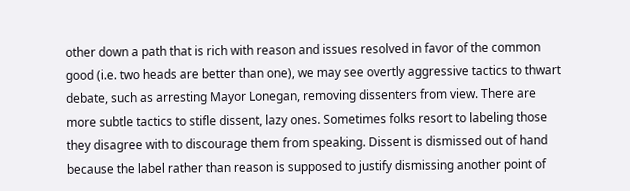other down a path that is rich with reason and issues resolved in favor of the common good (i.e. two heads are better than one), we may see overtly aggressive tactics to thwart debate, such as arresting Mayor Lonegan, removing dissenters from view. There are more subtle tactics to stifle dissent, lazy ones. Sometimes folks resort to labeling those they disagree with to discourage them from speaking. Dissent is dismissed out of hand because the label rather than reason is supposed to justify dismissing another point of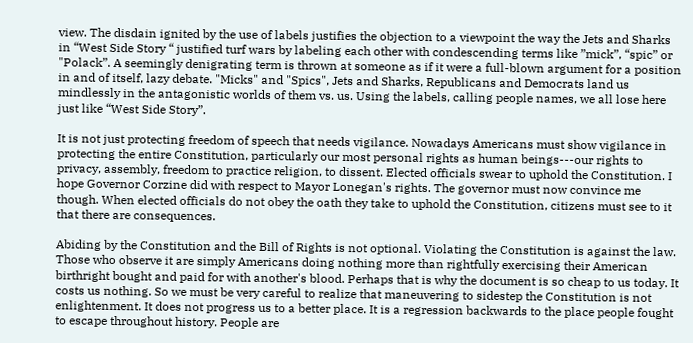view. The disdain ignited by the use of labels justifies the objection to a viewpoint the way the Jets and Sharks in “West Side Story “ justified turf wars by labeling each other with condescending terms like ”mick”, “spic” or "Polack”. A seemingly denigrating term is thrown at someone as if it were a full-blown argument for a position in and of itself, lazy debate. "Micks" and "Spics", Jets and Sharks, Republicans and Democrats land us mindlessly in the antagonistic worlds of them vs. us. Using the labels, calling people names, we all lose here just like “West Side Story”.

It is not just protecting freedom of speech that needs vigilance. Nowadays Americans must show vigilance in protecting the entire Constitution, particularly our most personal rights as human beings---our rights to privacy, assembly, freedom to practice religion, to dissent. Elected officials swear to uphold the Constitution. I hope Governor Corzine did with respect to Mayor Lonegan's rights. The governor must now convince me though. When elected officials do not obey the oath they take to uphold the Constitution, citizens must see to it that there are consequences.

Abiding by the Constitution and the Bill of Rights is not optional. Violating the Constitution is against the law. Those who observe it are simply Americans doing nothing more than rightfully exercising their American birthright bought and paid for with another's blood. Perhaps that is why the document is so cheap to us today. It costs us nothing. So we must be very careful to realize that maneuvering to sidestep the Constitution is not enlightenment. It does not progress us to a better place. It is a regression backwards to the place people fought to escape throughout history. People are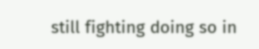still fighting doing so in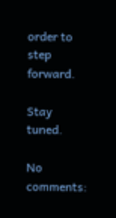order to step forward.

Stay tuned.

No comments: